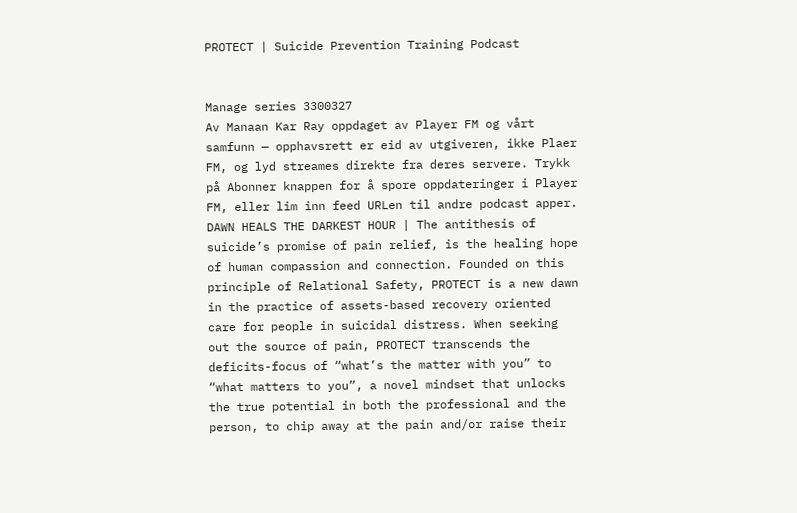PROTECT | Suicide Prevention Training Podcast


Manage series 3300327
Av Manaan Kar Ray oppdaget av Player FM og vårt samfunn — opphavsrett er eid av utgiveren, ikke Plaer FM, og lyd streames direkte fra deres servere. Trykk på Abonner knappen for å spore oppdateringer i Player FM, eller lim inn feed URLen til andre podcast apper.
DAWN HEALS THE DARKEST HOUR | The antithesis of suicide’s promise of pain relief, is the healing hope of human compassion and connection. Founded on this principle of Relational Safety, PROTECT is a new dawn in the practice of assets-based recovery oriented care for people in suicidal distress. When seeking out the source of pain, PROTECT transcends the deficits-focus of “what’s the matter with you” to “what matters to you”, a novel mindset that unlocks the true potential in both the professional and the person, to chip away at the pain and/or raise their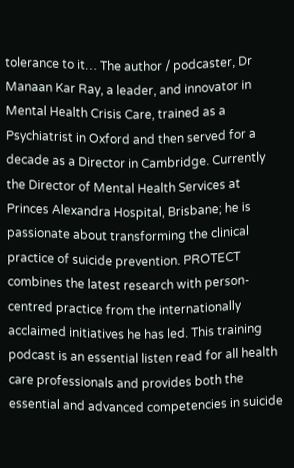tolerance to it… The author / podcaster, Dr Manaan Kar Ray, a leader, and innovator in Mental Health Crisis Care, trained as a Psychiatrist in Oxford and then served for a decade as a Director in Cambridge. Currently the Director of Mental Health Services at Princes Alexandra Hospital, Brisbane; he is passionate about transforming the clinical practice of suicide prevention. PROTECT combines the latest research with person-centred practice from the internationally acclaimed initiatives he has led. This training podcast is an essential listen read for all health care professionals and provides both the essential and advanced competencies in suicide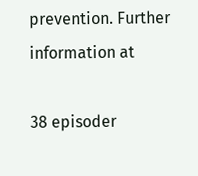prevention. Further information at

38 episoder